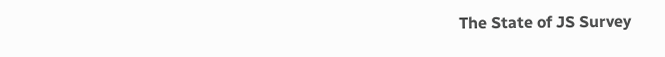The State of JS Survey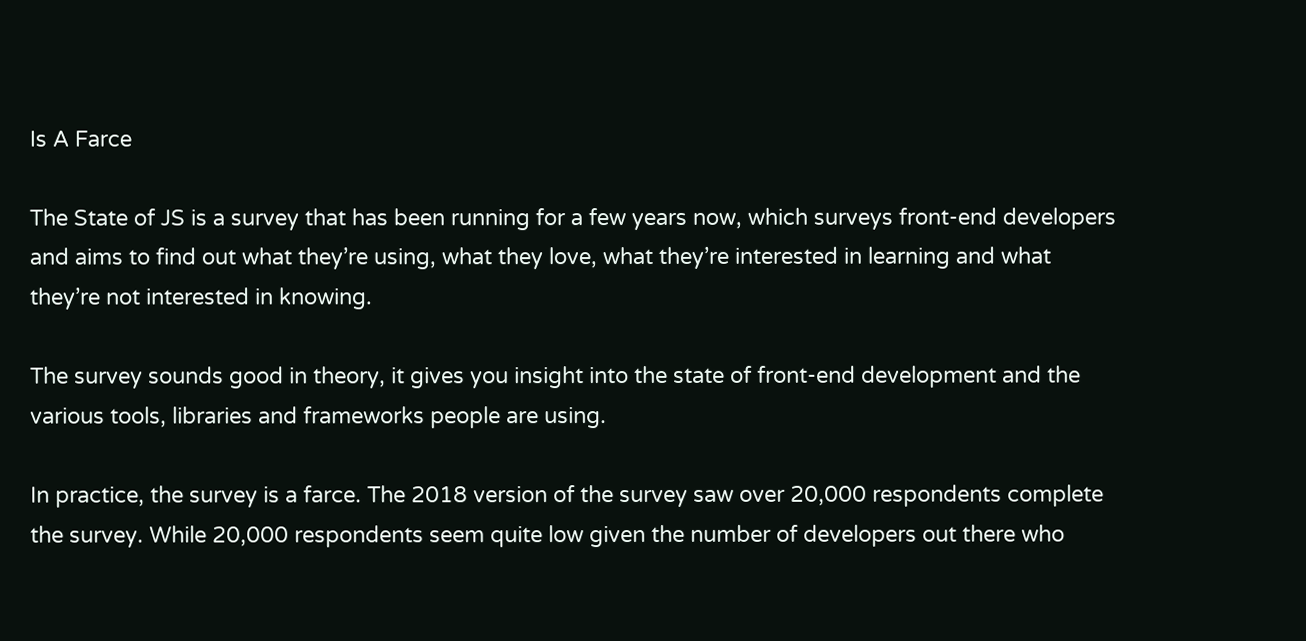Is A Farce

The State of JS is a survey that has been running for a few years now, which surveys front-end developers and aims to find out what they’re using, what they love, what they’re interested in learning and what they’re not interested in knowing.

The survey sounds good in theory, it gives you insight into the state of front-end development and the various tools, libraries and frameworks people are using.

In practice, the survey is a farce. The 2018 version of the survey saw over 20,000 respondents complete the survey. While 20,000 respondents seem quite low given the number of developers out there who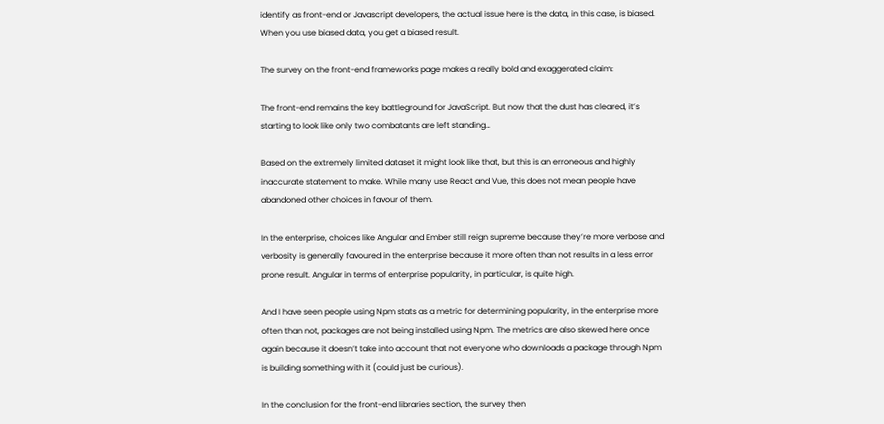identify as front-end or Javascript developers, the actual issue here is the data, in this case, is biased. When you use biased data, you get a biased result.

The survey on the front-end frameworks page makes a really bold and exaggerated claim:

The front-end remains the key battleground for JavaScript. But now that the dust has cleared, it’s starting to look like only two combatants are left standing…

Based on the extremely limited dataset it might look like that, but this is an erroneous and highly inaccurate statement to make. While many use React and Vue, this does not mean people have abandoned other choices in favour of them.

In the enterprise, choices like Angular and Ember still reign supreme because they’re more verbose and verbosity is generally favoured in the enterprise because it more often than not results in a less error prone result. Angular in terms of enterprise popularity, in particular, is quite high.

And I have seen people using Npm stats as a metric for determining popularity, in the enterprise more often than not, packages are not being installed using Npm. The metrics are also skewed here once again because it doesn’t take into account that not everyone who downloads a package through Npm is building something with it (could just be curious).

In the conclusion for the front-end libraries section, the survey then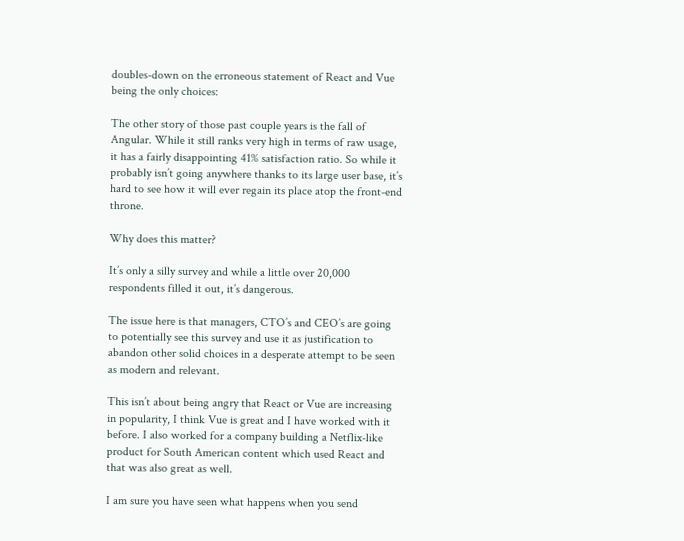doubles-down on the erroneous statement of React and Vue being the only choices:

The other story of those past couple years is the fall of Angular. While it still ranks very high in terms of raw usage, it has a fairly disappointing 41% satisfaction ratio. So while it probably isn’t going anywhere thanks to its large user base, it’s hard to see how it will ever regain its place atop the front-end throne.

Why does this matter?

It’s only a silly survey and while a little over 20,000 respondents filled it out, it’s dangerous.

The issue here is that managers, CTO’s and CEO’s are going to potentially see this survey and use it as justification to abandon other solid choices in a desperate attempt to be seen as modern and relevant.

This isn’t about being angry that React or Vue are increasing in popularity, I think Vue is great and I have worked with it before. I also worked for a company building a Netflix-like product for South American content which used React and that was also great as well.

I am sure you have seen what happens when you send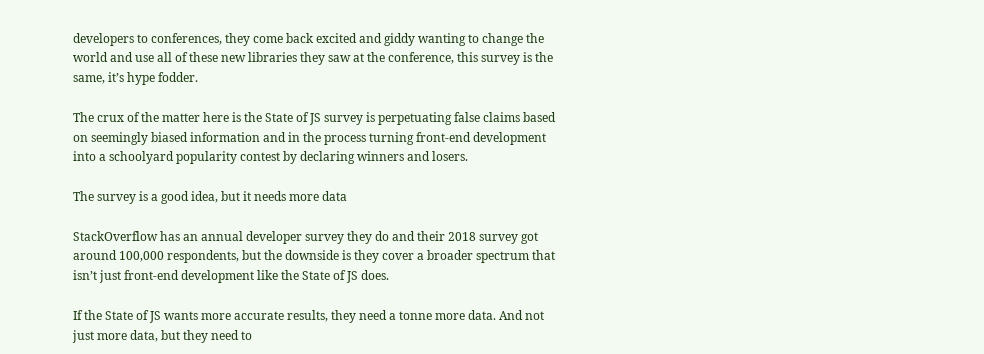developers to conferences, they come back excited and giddy wanting to change the world and use all of these new libraries they saw at the conference, this survey is the same, it’s hype fodder.

The crux of the matter here is the State of JS survey is perpetuating false claims based on seemingly biased information and in the process turning front-end development into a schoolyard popularity contest by declaring winners and losers.

The survey is a good idea, but it needs more data

StackOverflow has an annual developer survey they do and their 2018 survey got around 100,000 respondents, but the downside is they cover a broader spectrum that isn’t just front-end development like the State of JS does.

If the State of JS wants more accurate results, they need a tonne more data. And not just more data, but they need to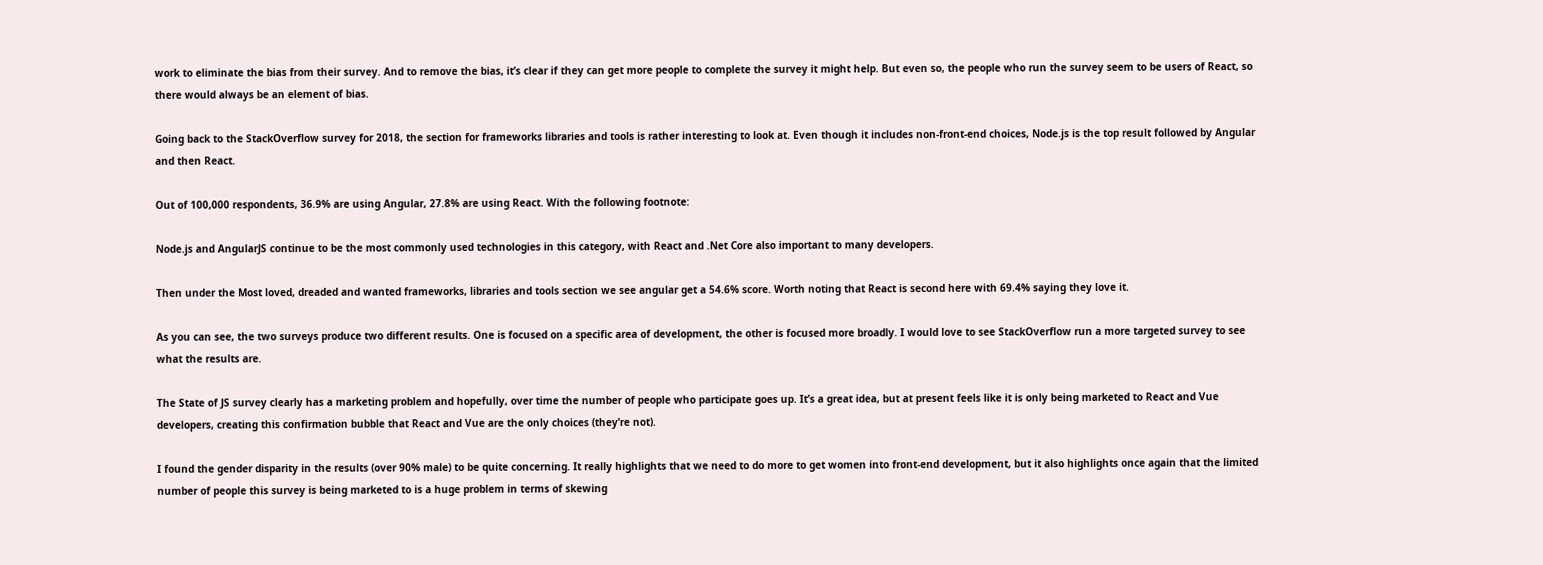work to eliminate the bias from their survey. And to remove the bias, it’s clear if they can get more people to complete the survey it might help. But even so, the people who run the survey seem to be users of React, so there would always be an element of bias.

Going back to the StackOverflow survey for 2018, the section for frameworks libraries and tools is rather interesting to look at. Even though it includes non-front-end choices, Node.js is the top result followed by Angular and then React.

Out of 100,000 respondents, 36.9% are using Angular, 27.8% are using React. With the following footnote:

Node.js and AngularJS continue to be the most commonly used technologies in this category, with React and .Net Core also important to many developers.

Then under the Most loved, dreaded and wanted frameworks, libraries and tools section we see angular get a 54.6% score. Worth noting that React is second here with 69.4% saying they love it.

As you can see, the two surveys produce two different results. One is focused on a specific area of development, the other is focused more broadly. I would love to see StackOverflow run a more targeted survey to see what the results are.

The State of JS survey clearly has a marketing problem and hopefully, over time the number of people who participate goes up. It’s a great idea, but at present feels like it is only being marketed to React and Vue developers, creating this confirmation bubble that React and Vue are the only choices (they’re not).

I found the gender disparity in the results (over 90% male) to be quite concerning. It really highlights that we need to do more to get women into front-end development, but it also highlights once again that the limited number of people this survey is being marketed to is a huge problem in terms of skewing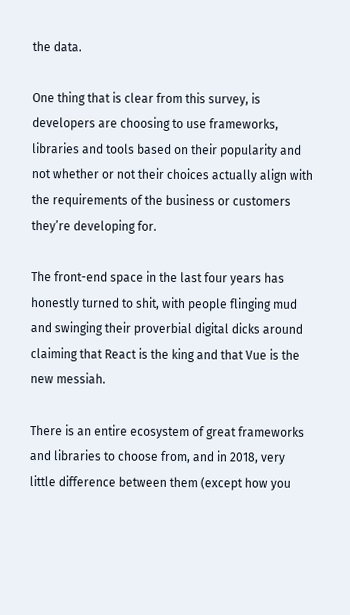the data.

One thing that is clear from this survey, is developers are choosing to use frameworks, libraries and tools based on their popularity and not whether or not their choices actually align with the requirements of the business or customers they’re developing for.

The front-end space in the last four years has honestly turned to shit, with people flinging mud and swinging their proverbial digital dicks around claiming that React is the king and that Vue is the new messiah.

There is an entire ecosystem of great frameworks and libraries to choose from, and in 2018, very little difference between them (except how you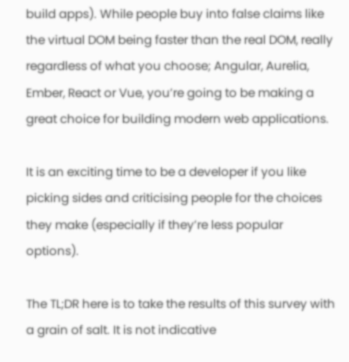build apps). While people buy into false claims like the virtual DOM being faster than the real DOM, really regardless of what you choose; Angular, Aurelia, Ember, React or Vue, you’re going to be making a great choice for building modern web applications.

It is an exciting time to be a developer if you like picking sides and criticising people for the choices they make (especially if they’re less popular options).

The TL;DR here is to take the results of this survey with a grain of salt. It is not indicative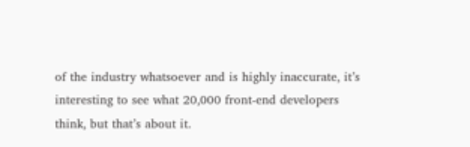of the industry whatsoever and is highly inaccurate, it’s interesting to see what 20,000 front-end developers think, but that’s about it.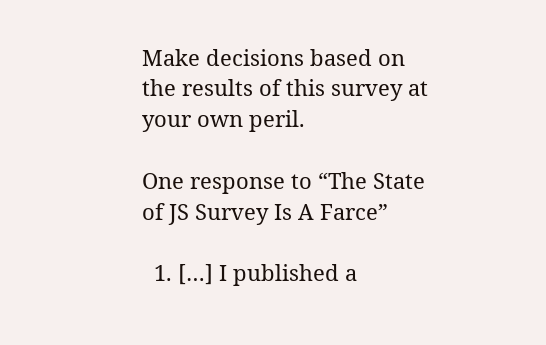Make decisions based on the results of this survey at your own peril.

One response to “The State of JS Survey Is A Farce”

  1. […] I published a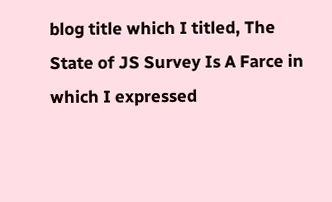blog title which I titled, The State of JS Survey Is A Farce in which I expressed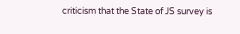criticism that the State of JS survey is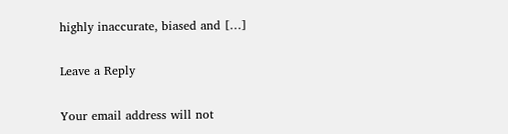highly inaccurate, biased and […]

Leave a Reply

Your email address will not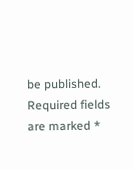be published. Required fields are marked *